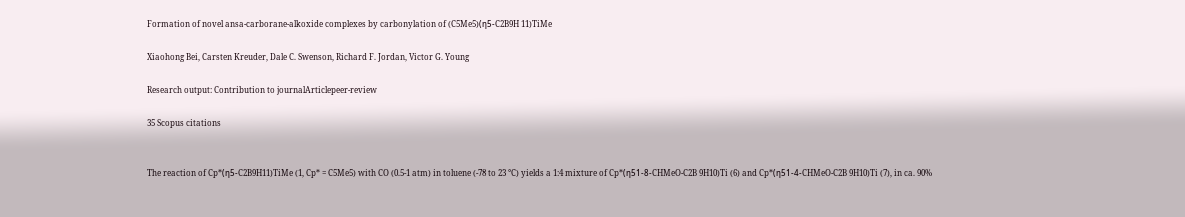Formation of novel ansa-carborane-alkoxide complexes by carbonylation of (C5Me5)(η5-C2B9H 11)TiMe

Xiaohong Bei, Carsten Kreuder, Dale C. Swenson, Richard F. Jordan, Victor G. Young

Research output: Contribution to journalArticlepeer-review

35 Scopus citations


The reaction of Cp*(η5-C2B9H11)TiMe (1, Cp* = C5Me5) with CO (0.5-1 atm) in toluene (-78 to 23 °C) yields a 1:4 mixture of Cp*(η51-8-CHMeO-C2B 9H10)Ti (6) and Cp*(η51-4-CHMeO-C2B 9H10)Ti (7), in ca. 90%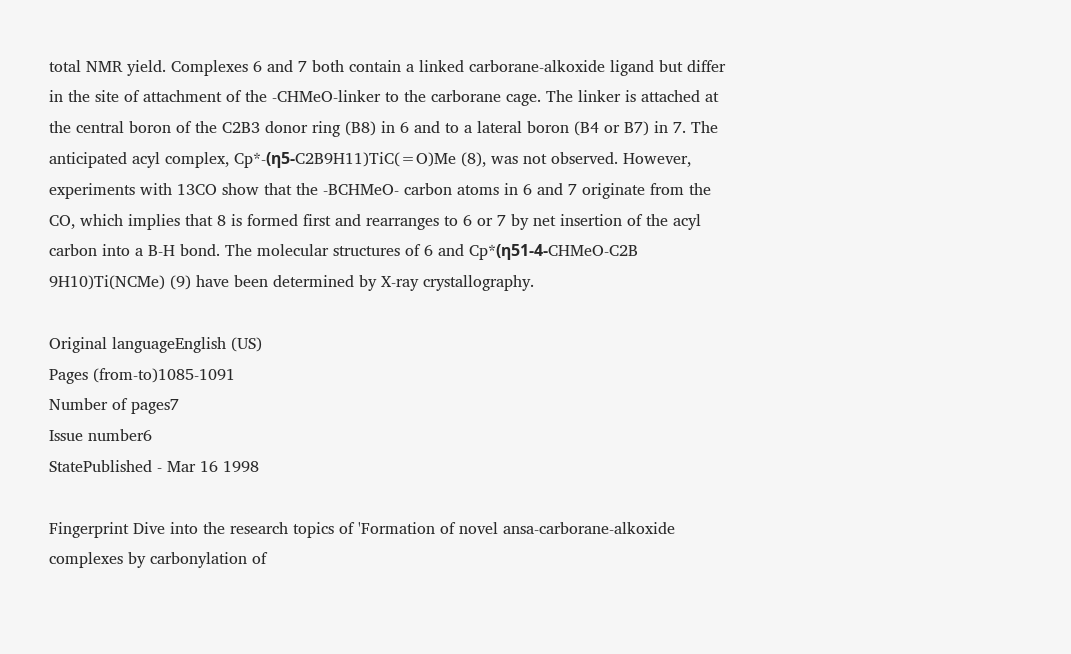total NMR yield. Complexes 6 and 7 both contain a linked carborane-alkoxide ligand but differ in the site of attachment of the -CHMeO-linker to the carborane cage. The linker is attached at the central boron of the C2B3 donor ring (B8) in 6 and to a lateral boron (B4 or B7) in 7. The anticipated acyl complex, Cp*-(η5-C2B9H11)TiC(=O)Me (8), was not observed. However, experiments with 13CO show that the -BCHMeO- carbon atoms in 6 and 7 originate from the CO, which implies that 8 is formed first and rearranges to 6 or 7 by net insertion of the acyl carbon into a B-H bond. The molecular structures of 6 and Cp*(η51-4-CHMeO-C2B 9H10)Ti(NCMe) (9) have been determined by X-ray crystallography.

Original languageEnglish (US)
Pages (from-to)1085-1091
Number of pages7
Issue number6
StatePublished - Mar 16 1998

Fingerprint Dive into the research topics of 'Formation of novel ansa-carborane-alkoxide complexes by carbonylation of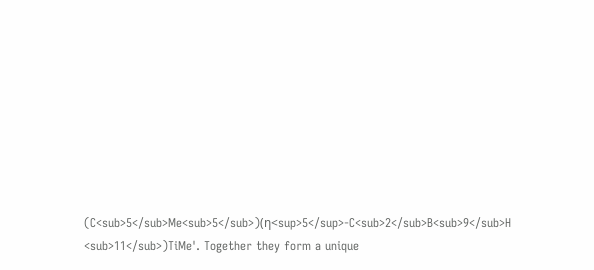(C<sub>5</sub>Me<sub>5</sub>)(η<sup>5</sup>-C<sub>2</sub>B<sub>9</sub>H <sub>11</sub>)TiMe'. Together they form a unique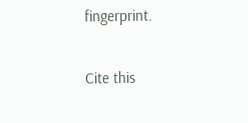fingerprint.

Cite this